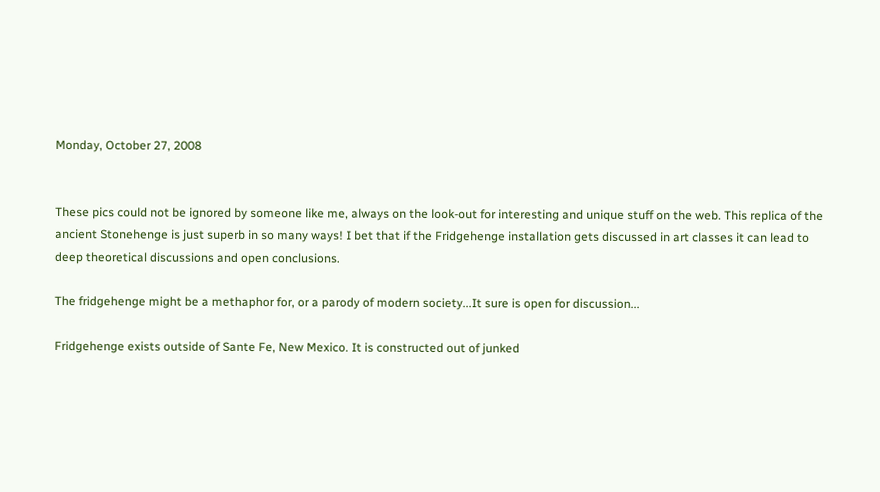Monday, October 27, 2008


These pics could not be ignored by someone like me, always on the look-out for interesting and unique stuff on the web. This replica of the ancient Stonehenge is just superb in so many ways! I bet that if the Fridgehenge installation gets discussed in art classes it can lead to deep theoretical discussions and open conclusions.

The fridgehenge might be a methaphor for, or a parody of modern society...It sure is open for discussion...

Fridgehenge exists outside of Sante Fe, New Mexico. It is constructed out of junked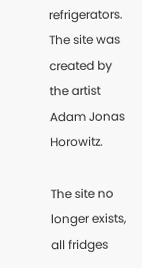refrigerators. The site was created by the artist Adam Jonas Horowitz.

The site no longer exists, all fridges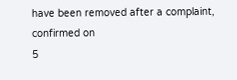have been removed after a complaint, confirmed on
5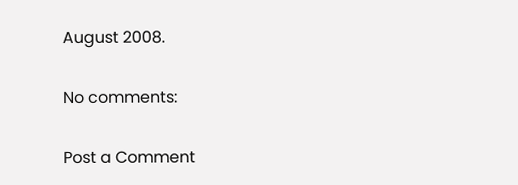August 2008.

No comments:

Post a Comment